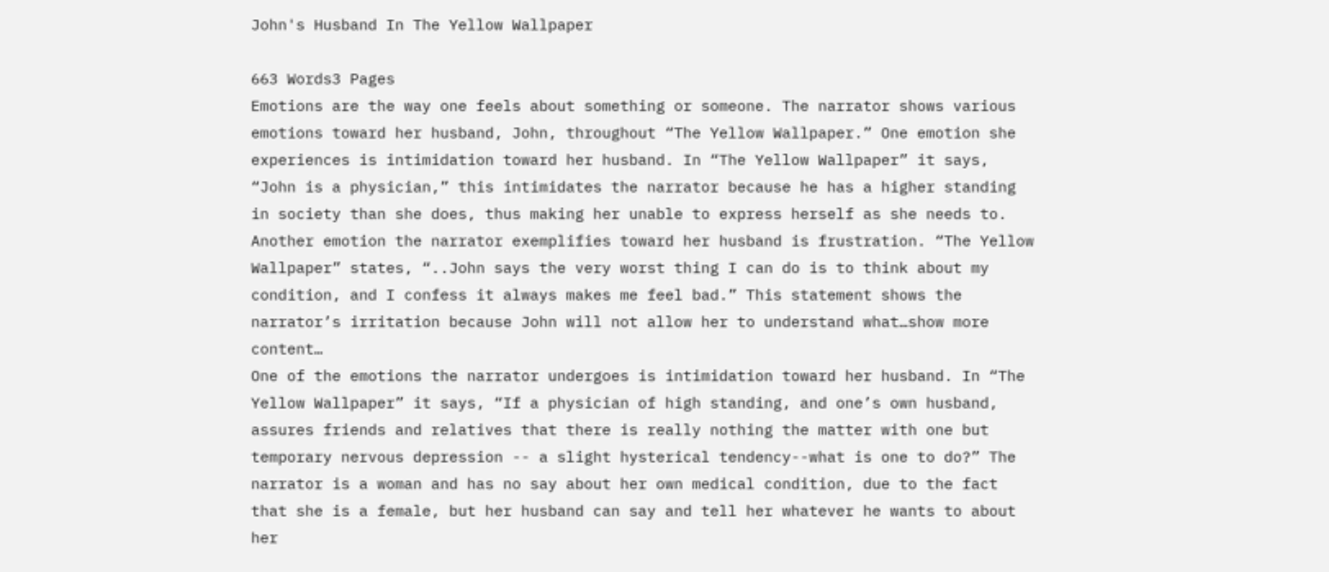John's Husband In The Yellow Wallpaper

663 Words3 Pages
Emotions are the way one feels about something or someone. The narrator shows various emotions toward her husband, John, throughout “The Yellow Wallpaper.” One emotion she experiences is intimidation toward her husband. In “The Yellow Wallpaper” it says, “John is a physician,” this intimidates the narrator because he has a higher standing in society than she does, thus making her unable to express herself as she needs to. Another emotion the narrator exemplifies toward her husband is frustration. “The Yellow Wallpaper” states, “..John says the very worst thing I can do is to think about my condition, and I confess it always makes me feel bad.” This statement shows the narrator’s irritation because John will not allow her to understand what…show more content…
One of the emotions the narrator undergoes is intimidation toward her husband. In “The Yellow Wallpaper” it says, “If a physician of high standing, and one’s own husband, assures friends and relatives that there is really nothing the matter with one but temporary nervous depression -- a slight hysterical tendency--what is one to do?” The narrator is a woman and has no say about her own medical condition, due to the fact that she is a female, but her husband can say and tell her whatever he wants to about her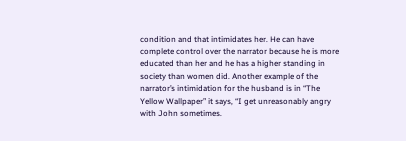condition and that intimidates her. He can have complete control over the narrator because he is more educated than her and he has a higher standing in society than women did. Another example of the narrator’s intimidation for the husband is in “The Yellow Wallpaper” it says, “I get unreasonably angry with John sometimes.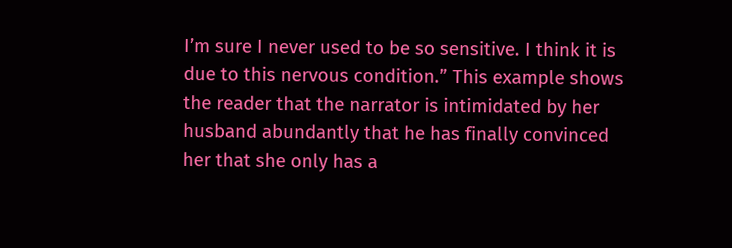I’m sure I never used to be so sensitive. I think it is due to this nervous condition.” This example shows the reader that the narrator is intimidated by her husband abundantly that he has finally convinced her that she only has a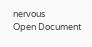nervous
Open Document